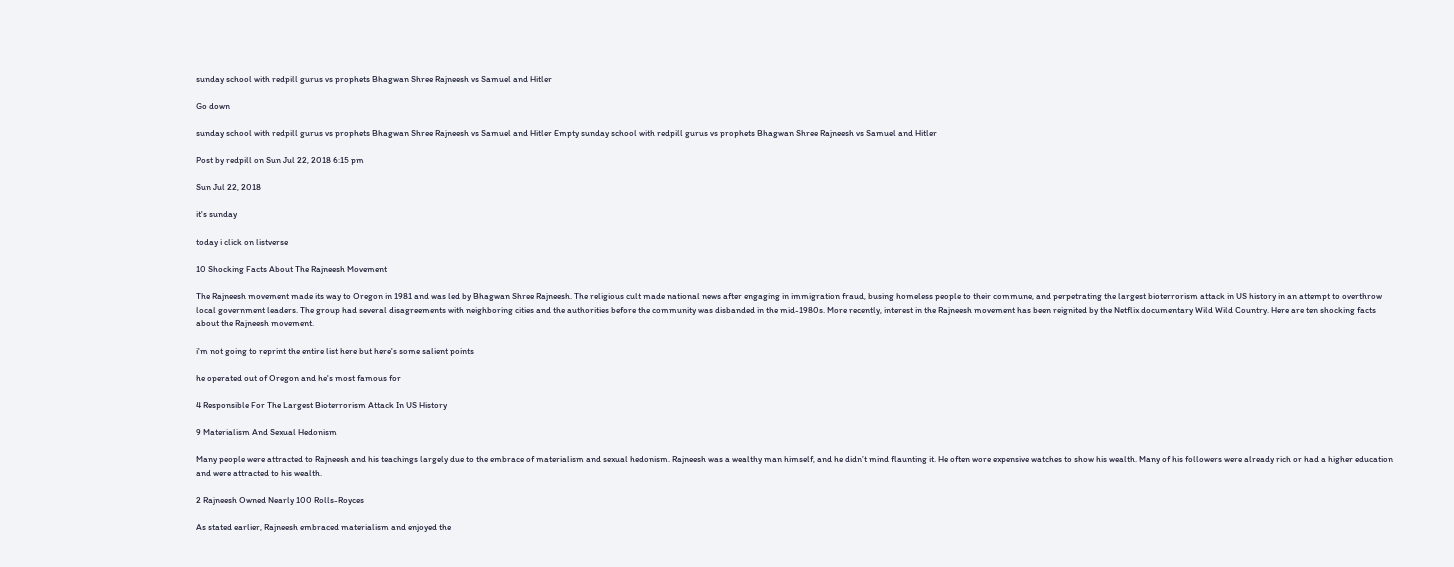sunday school with redpill gurus vs prophets Bhagwan Shree Rajneesh vs Samuel and Hitler

Go down

sunday school with redpill gurus vs prophets Bhagwan Shree Rajneesh vs Samuel and Hitler Empty sunday school with redpill gurus vs prophets Bhagwan Shree Rajneesh vs Samuel and Hitler

Post by redpill on Sun Jul 22, 2018 6:15 pm

Sun Jul 22, 2018

it's sunday

today i click on listverse

10 Shocking Facts About The Rajneesh Movement

The Rajneesh movement made its way to Oregon in 1981 and was led by Bhagwan Shree Rajneesh. The religious cult made national news after engaging in immigration fraud, busing homeless people to their commune, and perpetrating the largest bioterrorism attack in US history in an attempt to overthrow local government leaders. The group had several disagreements with neighboring cities and the authorities before the community was disbanded in the mid-1980s. More recently, interest in the Rajneesh movement has been reignited by the Netflix documentary Wild Wild Country. Here are ten shocking facts about the Rajneesh movement.

i'm not going to reprint the entire list here but here's some salient points

he operated out of Oregon and he's most famous for

4 Responsible For The Largest Bioterrorism Attack In US History

9 Materialism And Sexual Hedonism

Many people were attracted to Rajneesh and his teachings largely due to the embrace of materialism and sexual hedonism. Rajneesh was a wealthy man himself, and he didn’t mind flaunting it. He often wore expensive watches to show his wealth. Many of his followers were already rich or had a higher education and were attracted to his wealth.

2 Rajneesh Owned Nearly 100 Rolls-Royces

As stated earlier, Rajneesh embraced materialism and enjoyed the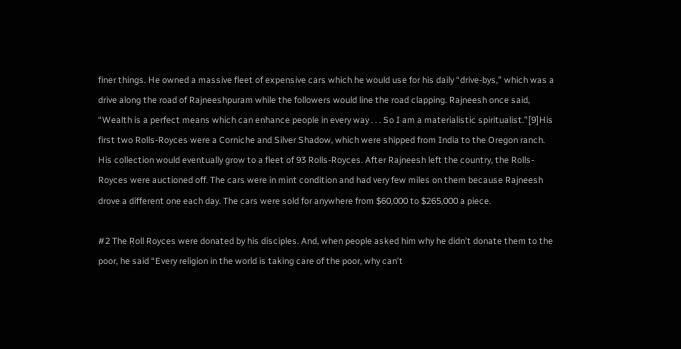finer things. He owned a massive fleet of expensive cars which he would use for his daily “drive-bys,” which was a drive along the road of Rajneeshpuram while the followers would line the road clapping. Rajneesh once said, “Wealth is a perfect means which can enhance people in every way . . . So I am a materialistic spiritualist.”[9]His first two Rolls-Royces were a Corniche and Silver Shadow, which were shipped from India to the Oregon ranch. His collection would eventually grow to a fleet of 93 Rolls-Royces. After Rajneesh left the country, the Rolls-Royces were auctioned off. The cars were in mint condition and had very few miles on them because Rajneesh drove a different one each day. The cars were sold for anywhere from $60,000 to $265,000 a piece.

#2 The Roll Royces were donated by his disciples. And, when people asked him why he didn’t donate them to the poor, he said “Every religion in the world is taking care of the poor, why can’t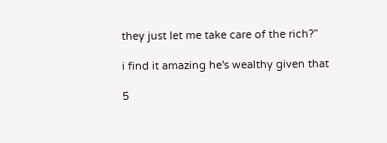they just let me take care of the rich?”

i find it amazing he's wealthy given that

5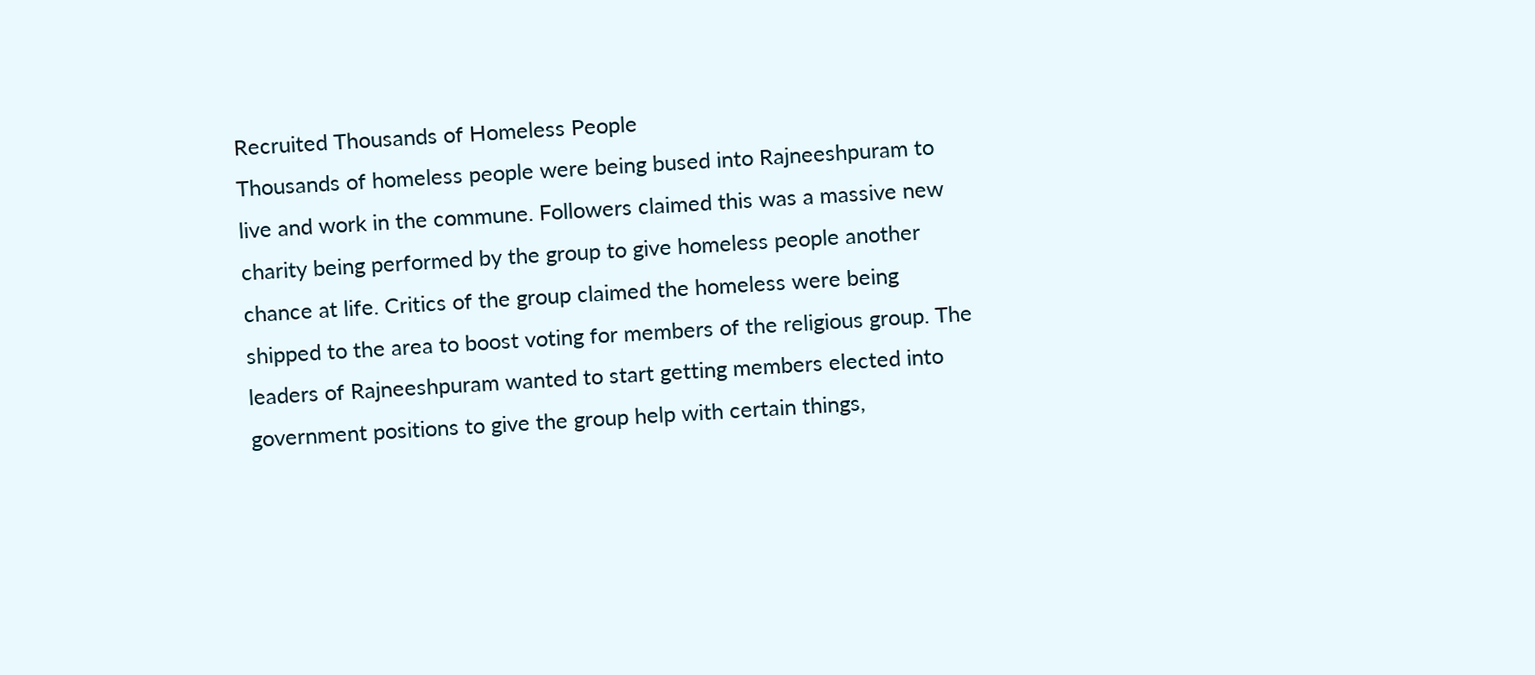Recruited Thousands of Homeless People
Thousands of homeless people were being bused into Rajneeshpuram to live and work in the commune. Followers claimed this was a massive new charity being performed by the group to give homeless people another chance at life. Critics of the group claimed the homeless were being shipped to the area to boost voting for members of the religious group. The leaders of Rajneeshpuram wanted to start getting members elected into government positions to give the group help with certain things,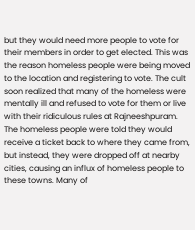but they would need more people to vote for their members in order to get elected. This was the reason homeless people were being moved to the location and registering to vote. The cult soon realized that many of the homeless were mentally ill and refused to vote for them or live with their ridiculous rules at Rajneeshpuram. The homeless people were told they would receive a ticket back to where they came from, but instead, they were dropped off at nearby cities, causing an influx of homeless people to these towns. Many of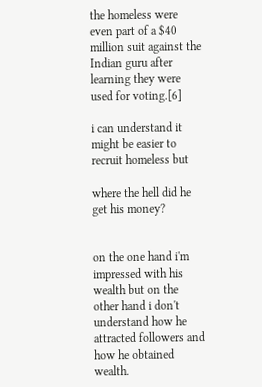the homeless were even part of a $40 million suit against the Indian guru after learning they were used for voting.[6]

i can understand it might be easier to recruit homeless but

where the hell did he get his money?


on the one hand i'm impressed with his wealth but on the other hand i don't understand how he attracted followers and how he obtained wealth.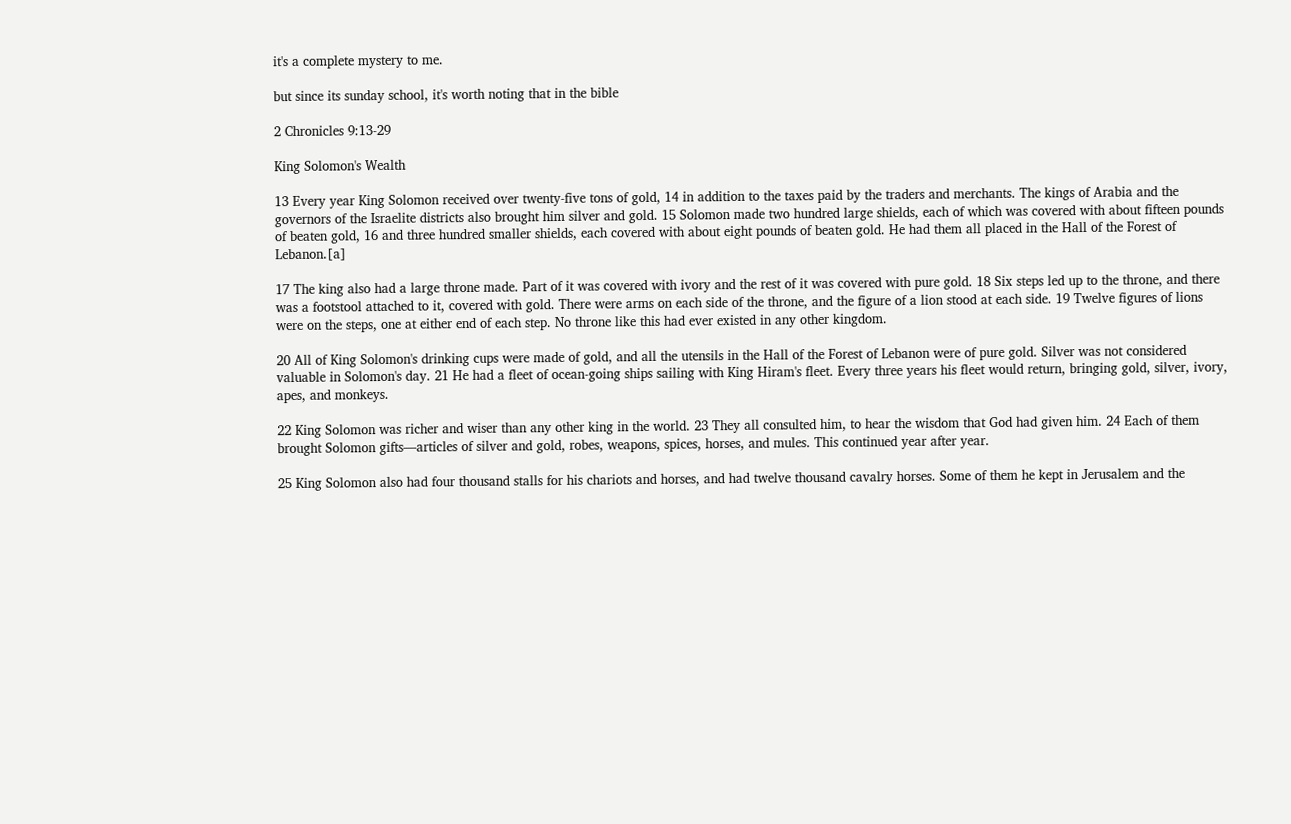it's a complete mystery to me.

but since its sunday school, it's worth noting that in the bible

2 Chronicles 9:13-29

King Solomon's Wealth

13 Every year King Solomon received over twenty-five tons of gold, 14 in addition to the taxes paid by the traders and merchants. The kings of Arabia and the governors of the Israelite districts also brought him silver and gold. 15 Solomon made two hundred large shields, each of which was covered with about fifteen pounds of beaten gold, 16 and three hundred smaller shields, each covered with about eight pounds of beaten gold. He had them all placed in the Hall of the Forest of Lebanon.[a]

17 The king also had a large throne made. Part of it was covered with ivory and the rest of it was covered with pure gold. 18 Six steps led up to the throne, and there was a footstool attached to it, covered with gold. There were arms on each side of the throne, and the figure of a lion stood at each side. 19 Twelve figures of lions were on the steps, one at either end of each step. No throne like this had ever existed in any other kingdom.

20 All of King Solomon's drinking cups were made of gold, and all the utensils in the Hall of the Forest of Lebanon were of pure gold. Silver was not considered valuable in Solomon's day. 21 He had a fleet of ocean-going ships sailing with King Hiram's fleet. Every three years his fleet would return, bringing gold, silver, ivory, apes, and monkeys.

22 King Solomon was richer and wiser than any other king in the world. 23 They all consulted him, to hear the wisdom that God had given him. 24 Each of them brought Solomon gifts—articles of silver and gold, robes, weapons, spices, horses, and mules. This continued year after year.

25 King Solomon also had four thousand stalls for his chariots and horses, and had twelve thousand cavalry horses. Some of them he kept in Jerusalem and the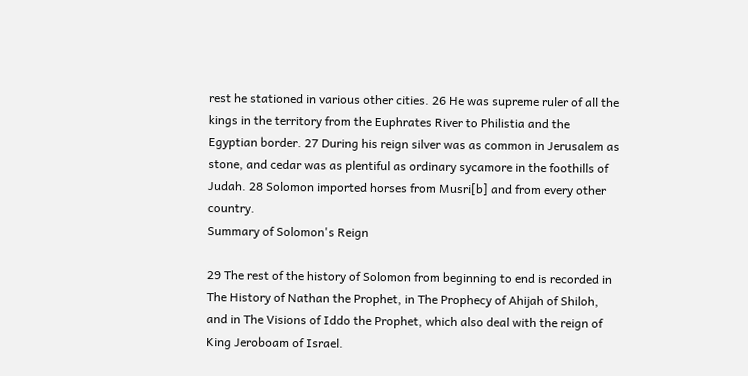rest he stationed in various other cities. 26 He was supreme ruler of all the kings in the territory from the Euphrates River to Philistia and the Egyptian border. 27 During his reign silver was as common in Jerusalem as stone, and cedar was as plentiful as ordinary sycamore in the foothills of Judah. 28 Solomon imported horses from Musri[b] and from every other country.
Summary of Solomon's Reign

29 The rest of the history of Solomon from beginning to end is recorded in The History of Nathan the Prophet, in The Prophecy of Ahijah of Shiloh, and in The Visions of Iddo the Prophet, which also deal with the reign of King Jeroboam of Israel.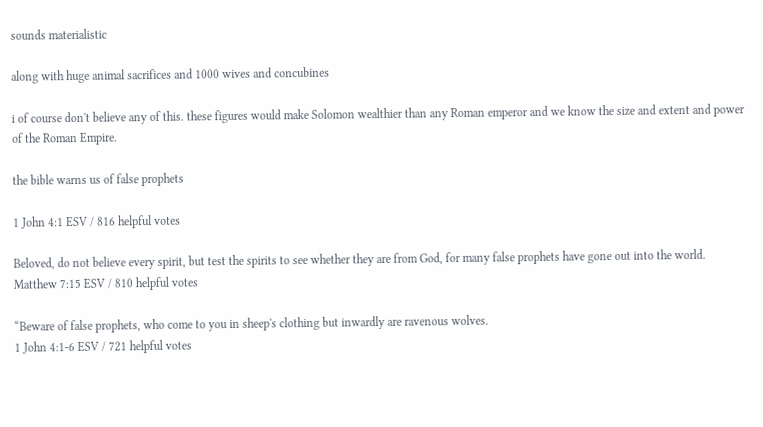sounds materialistic

along with huge animal sacrifices and 1000 wives and concubines

i of course don't believe any of this. these figures would make Solomon wealthier than any Roman emperor and we know the size and extent and power of the Roman Empire.

the bible warns us of false prophets

1 John 4:1 ESV / 816 helpful votes

Beloved, do not believe every spirit, but test the spirits to see whether they are from God, for many false prophets have gone out into the world.
Matthew 7:15 ESV / 810 helpful votes

“Beware of false prophets, who come to you in sheep's clothing but inwardly are ravenous wolves.
1 John 4:1-6 ESV / 721 helpful votes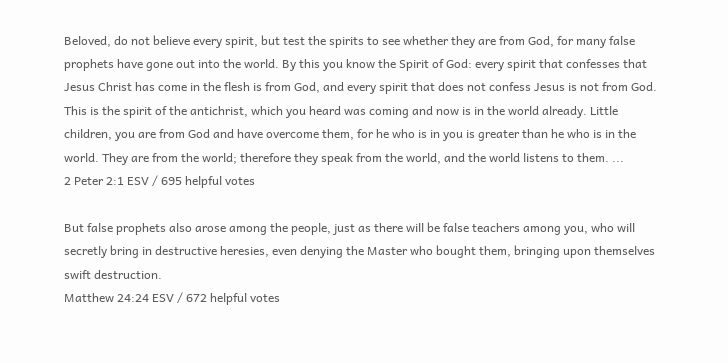Beloved, do not believe every spirit, but test the spirits to see whether they are from God, for many false prophets have gone out into the world. By this you know the Spirit of God: every spirit that confesses that Jesus Christ has come in the flesh is from God, and every spirit that does not confess Jesus is not from God. This is the spirit of the antichrist, which you heard was coming and now is in the world already. Little children, you are from God and have overcome them, for he who is in you is greater than he who is in the world. They are from the world; therefore they speak from the world, and the world listens to them. ...
2 Peter 2:1 ESV / 695 helpful votes

But false prophets also arose among the people, just as there will be false teachers among you, who will secretly bring in destructive heresies, even denying the Master who bought them, bringing upon themselves swift destruction.
Matthew 24:24 ESV / 672 helpful votes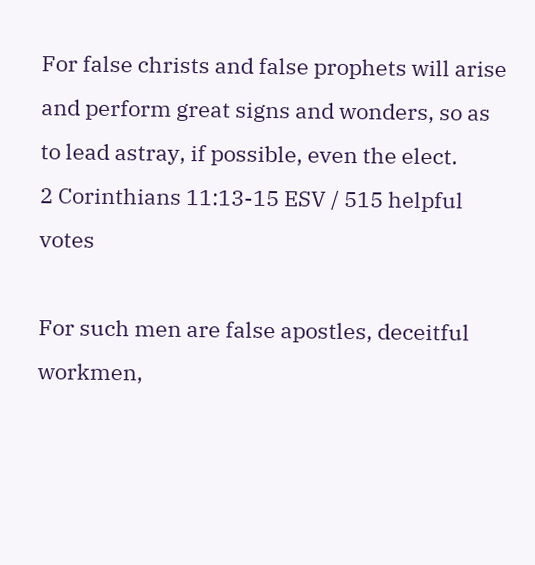For false christs and false prophets will arise and perform great signs and wonders, so as to lead astray, if possible, even the elect.
2 Corinthians 11:13-15 ESV / 515 helpful votes

For such men are false apostles, deceitful workmen,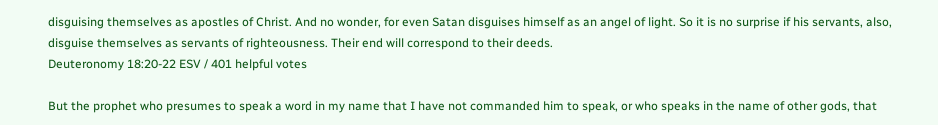disguising themselves as apostles of Christ. And no wonder, for even Satan disguises himself as an angel of light. So it is no surprise if his servants, also, disguise themselves as servants of righteousness. Their end will correspond to their deeds.
Deuteronomy 18:20-22 ESV / 401 helpful votes

But the prophet who presumes to speak a word in my name that I have not commanded him to speak, or who speaks in the name of other gods, that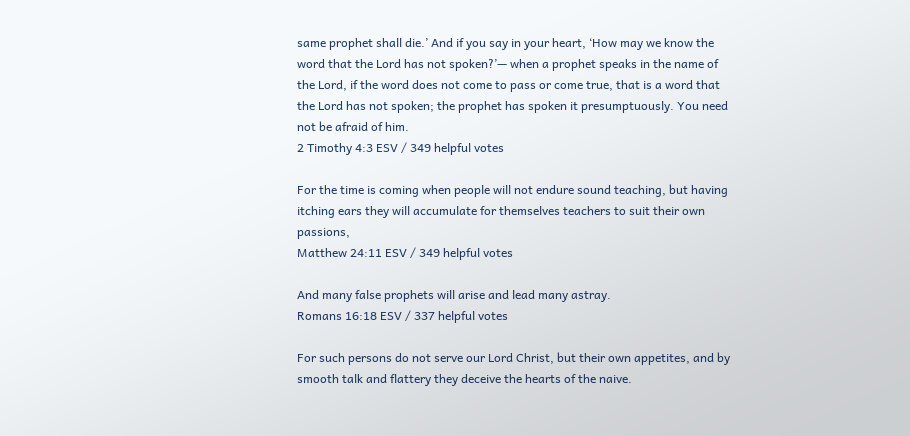same prophet shall die.’ And if you say in your heart, ‘How may we know the word that the Lord has not spoken?’— when a prophet speaks in the name of the Lord, if the word does not come to pass or come true, that is a word that the Lord has not spoken; the prophet has spoken it presumptuously. You need not be afraid of him.
2 Timothy 4:3 ESV / 349 helpful votes

For the time is coming when people will not endure sound teaching, but having itching ears they will accumulate for themselves teachers to suit their own passions,
Matthew 24:11 ESV / 349 helpful votes

And many false prophets will arise and lead many astray.
Romans 16:18 ESV / 337 helpful votes

For such persons do not serve our Lord Christ, but their own appetites, and by smooth talk and flattery they deceive the hearts of the naive.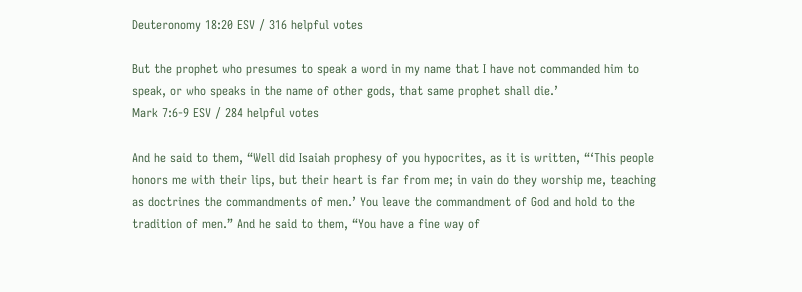Deuteronomy 18:20 ESV / 316 helpful votes

But the prophet who presumes to speak a word in my name that I have not commanded him to speak, or who speaks in the name of other gods, that same prophet shall die.’
Mark 7:6-9 ESV / 284 helpful votes

And he said to them, “Well did Isaiah prophesy of you hypocrites, as it is written, “‘This people honors me with their lips, but their heart is far from me; in vain do they worship me, teaching as doctrines the commandments of men.’ You leave the commandment of God and hold to the tradition of men.” And he said to them, “You have a fine way of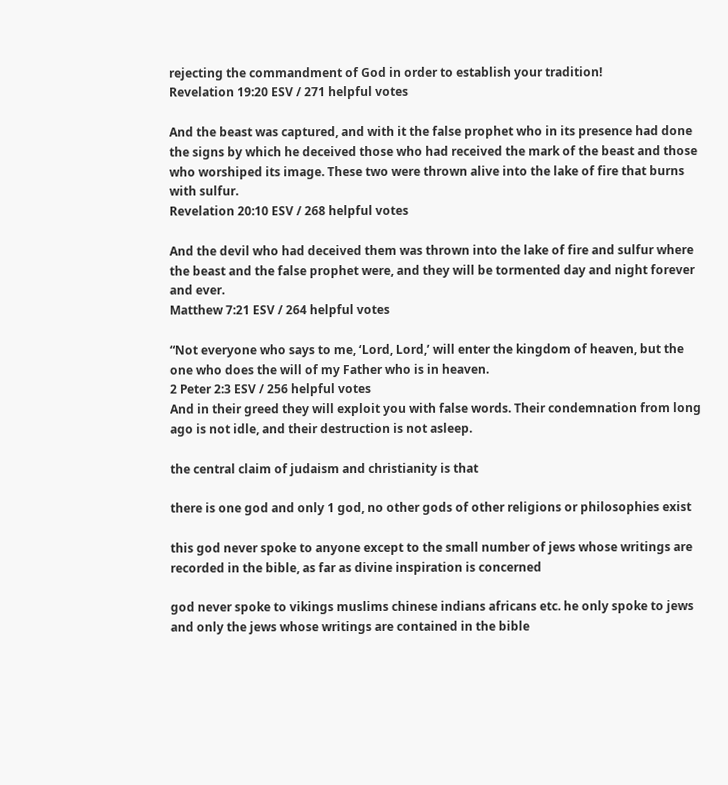rejecting the commandment of God in order to establish your tradition!
Revelation 19:20 ESV / 271 helpful votes

And the beast was captured, and with it the false prophet who in its presence had done the signs by which he deceived those who had received the mark of the beast and those who worshiped its image. These two were thrown alive into the lake of fire that burns with sulfur.
Revelation 20:10 ESV / 268 helpful votes

And the devil who had deceived them was thrown into the lake of fire and sulfur where the beast and the false prophet were, and they will be tormented day and night forever and ever.
Matthew 7:21 ESV / 264 helpful votes

“Not everyone who says to me, ‘Lord, Lord,’ will enter the kingdom of heaven, but the one who does the will of my Father who is in heaven.
2 Peter 2:3 ESV / 256 helpful votes
And in their greed they will exploit you with false words. Their condemnation from long ago is not idle, and their destruction is not asleep.

the central claim of judaism and christianity is that

there is one god and only 1 god, no other gods of other religions or philosophies exist

this god never spoke to anyone except to the small number of jews whose writings are recorded in the bible, as far as divine inspiration is concerned

god never spoke to vikings muslims chinese indians africans etc. he only spoke to jews and only the jews whose writings are contained in the bible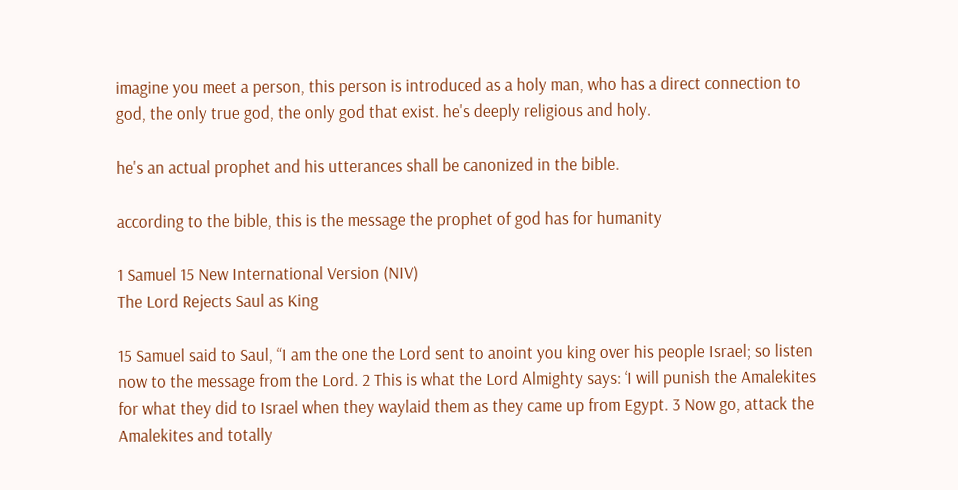imagine you meet a person, this person is introduced as a holy man, who has a direct connection to god, the only true god, the only god that exist. he's deeply religious and holy.

he's an actual prophet and his utterances shall be canonized in the bible.

according to the bible, this is the message the prophet of god has for humanity

1 Samuel 15 New International Version (NIV)
The Lord Rejects Saul as King

15 Samuel said to Saul, “I am the one the Lord sent to anoint you king over his people Israel; so listen now to the message from the Lord. 2 This is what the Lord Almighty says: ‘I will punish the Amalekites for what they did to Israel when they waylaid them as they came up from Egypt. 3 Now go, attack the Amalekites and totally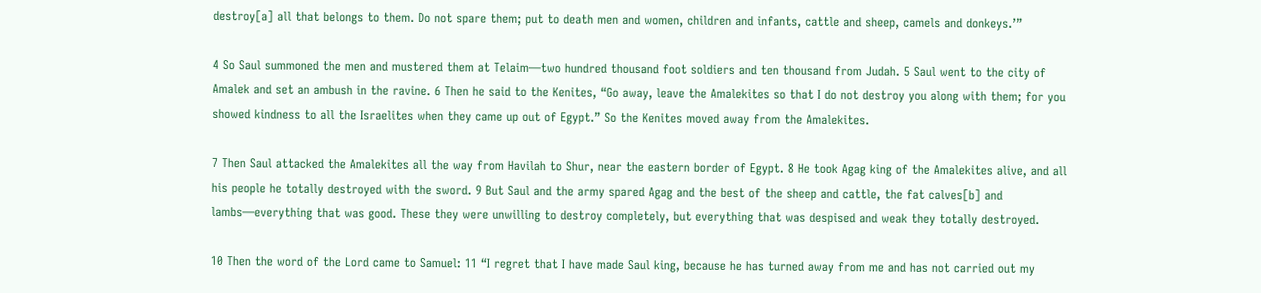destroy[a] all that belongs to them. Do not spare them; put to death men and women, children and infants, cattle and sheep, camels and donkeys.’”

4 So Saul summoned the men and mustered them at Telaim—two hundred thousand foot soldiers and ten thousand from Judah. 5 Saul went to the city of Amalek and set an ambush in the ravine. 6 Then he said to the Kenites, “Go away, leave the Amalekites so that I do not destroy you along with them; for you showed kindness to all the Israelites when they came up out of Egypt.” So the Kenites moved away from the Amalekites.

7 Then Saul attacked the Amalekites all the way from Havilah to Shur, near the eastern border of Egypt. 8 He took Agag king of the Amalekites alive, and all his people he totally destroyed with the sword. 9 But Saul and the army spared Agag and the best of the sheep and cattle, the fat calves[b] and lambs—everything that was good. These they were unwilling to destroy completely, but everything that was despised and weak they totally destroyed.

10 Then the word of the Lord came to Samuel: 11 “I regret that I have made Saul king, because he has turned away from me and has not carried out my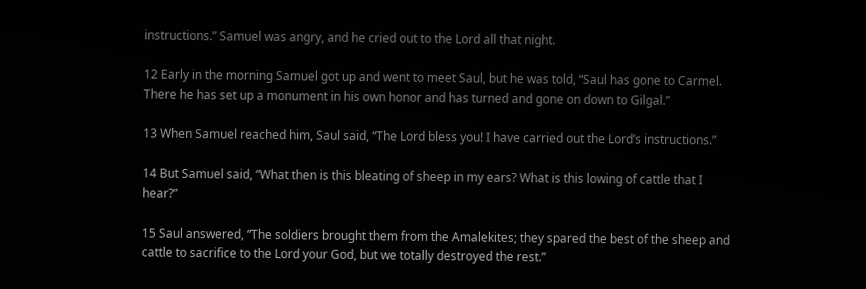instructions.” Samuel was angry, and he cried out to the Lord all that night.

12 Early in the morning Samuel got up and went to meet Saul, but he was told, “Saul has gone to Carmel. There he has set up a monument in his own honor and has turned and gone on down to Gilgal.”

13 When Samuel reached him, Saul said, “The Lord bless you! I have carried out the Lord’s instructions.”

14 But Samuel said, “What then is this bleating of sheep in my ears? What is this lowing of cattle that I hear?”

15 Saul answered, “The soldiers brought them from the Amalekites; they spared the best of the sheep and cattle to sacrifice to the Lord your God, but we totally destroyed the rest.”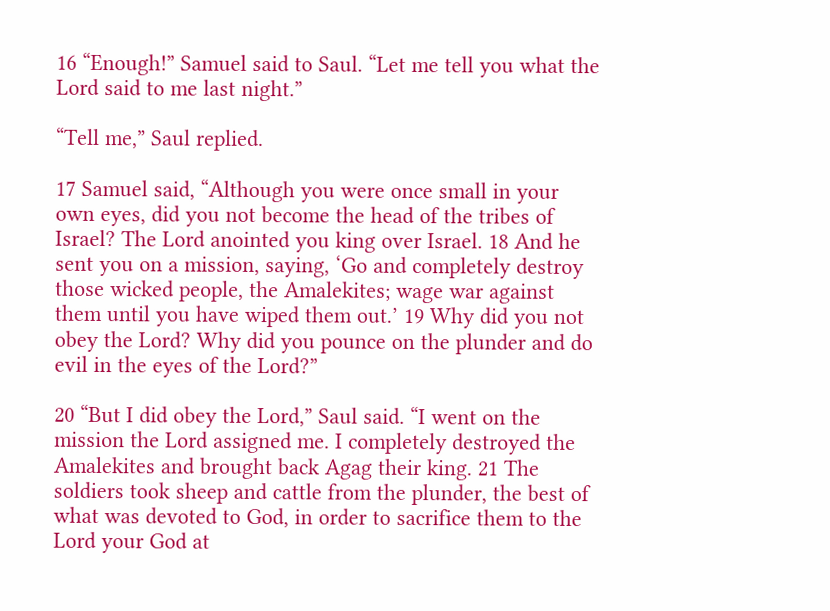16 “Enough!” Samuel said to Saul. “Let me tell you what the Lord said to me last night.”

“Tell me,” Saul replied.

17 Samuel said, “Although you were once small in your own eyes, did you not become the head of the tribes of Israel? The Lord anointed you king over Israel. 18 And he sent you on a mission, saying, ‘Go and completely destroy those wicked people, the Amalekites; wage war against them until you have wiped them out.’ 19 Why did you not obey the Lord? Why did you pounce on the plunder and do evil in the eyes of the Lord?”

20 “But I did obey the Lord,” Saul said. “I went on the mission the Lord assigned me. I completely destroyed the Amalekites and brought back Agag their king. 21 The soldiers took sheep and cattle from the plunder, the best of what was devoted to God, in order to sacrifice them to the Lord your God at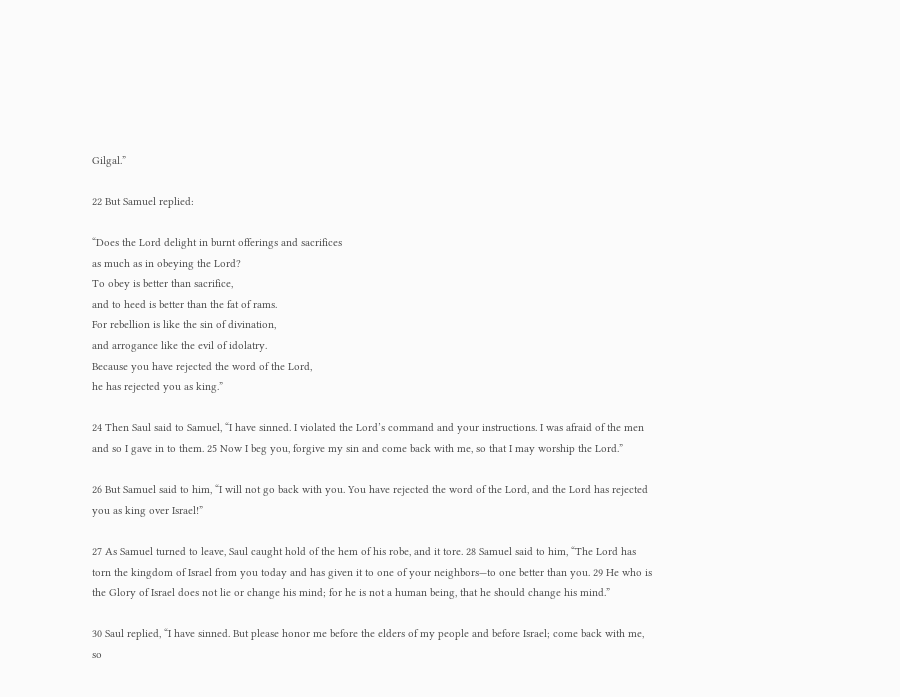Gilgal.”

22 But Samuel replied:

“Does the Lord delight in burnt offerings and sacrifices
as much as in obeying the Lord?
To obey is better than sacrifice,
and to heed is better than the fat of rams.
For rebellion is like the sin of divination,
and arrogance like the evil of idolatry.
Because you have rejected the word of the Lord,
he has rejected you as king.”

24 Then Saul said to Samuel, “I have sinned. I violated the Lord’s command and your instructions. I was afraid of the men and so I gave in to them. 25 Now I beg you, forgive my sin and come back with me, so that I may worship the Lord.”

26 But Samuel said to him, “I will not go back with you. You have rejected the word of the Lord, and the Lord has rejected you as king over Israel!”

27 As Samuel turned to leave, Saul caught hold of the hem of his robe, and it tore. 28 Samuel said to him, “The Lord has torn the kingdom of Israel from you today and has given it to one of your neighbors—to one better than you. 29 He who is the Glory of Israel does not lie or change his mind; for he is not a human being, that he should change his mind.”

30 Saul replied, “I have sinned. But please honor me before the elders of my people and before Israel; come back with me, so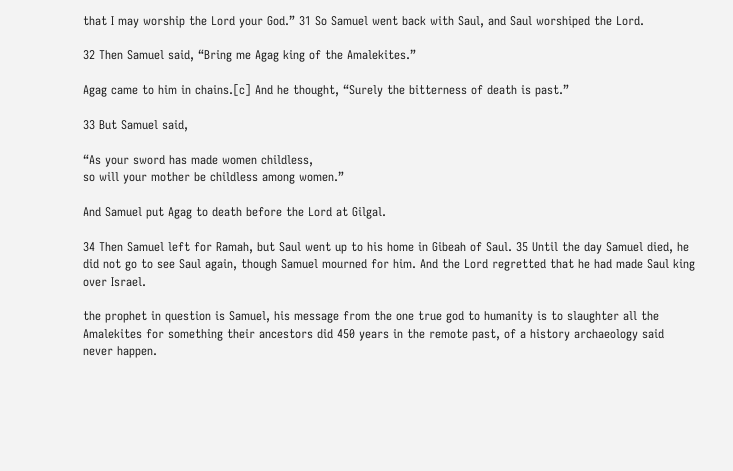that I may worship the Lord your God.” 31 So Samuel went back with Saul, and Saul worshiped the Lord.

32 Then Samuel said, “Bring me Agag king of the Amalekites.”

Agag came to him in chains.[c] And he thought, “Surely the bitterness of death is past.”

33 But Samuel said,

“As your sword has made women childless,
so will your mother be childless among women.”

And Samuel put Agag to death before the Lord at Gilgal.

34 Then Samuel left for Ramah, but Saul went up to his home in Gibeah of Saul. 35 Until the day Samuel died, he did not go to see Saul again, though Samuel mourned for him. And the Lord regretted that he had made Saul king over Israel.

the prophet in question is Samuel, his message from the one true god to humanity is to slaughter all the Amalekites for something their ancestors did 450 years in the remote past, of a history archaeology said never happen.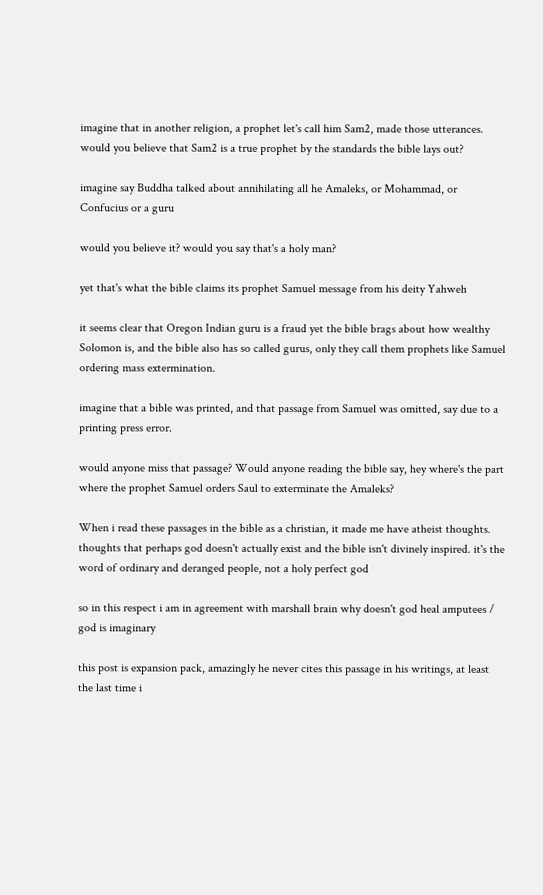imagine that in another religion, a prophet let's call him Sam2, made those utterances. would you believe that Sam2 is a true prophet by the standards the bible lays out?

imagine say Buddha talked about annihilating all he Amaleks, or Mohammad, or Confucius or a guru

would you believe it? would you say that's a holy man?

yet that's what the bible claims its prophet Samuel message from his deity Yahweh

it seems clear that Oregon Indian guru is a fraud yet the bible brags about how wealthy Solomon is, and the bible also has so called gurus, only they call them prophets like Samuel ordering mass extermination.

imagine that a bible was printed, and that passage from Samuel was omitted, say due to a printing press error.

would anyone miss that passage? Would anyone reading the bible say, hey where's the part where the prophet Samuel orders Saul to exterminate the Amaleks?

When i read these passages in the bible as a christian, it made me have atheist thoughts. thoughts that perhaps god doesn't actually exist and the bible isn't divinely inspired. it's the word of ordinary and deranged people, not a holy perfect god

so in this respect i am in agreement with marshall brain why doesn't god heal amputees / god is imaginary

this post is expansion pack, amazingly he never cites this passage in his writings, at least the last time i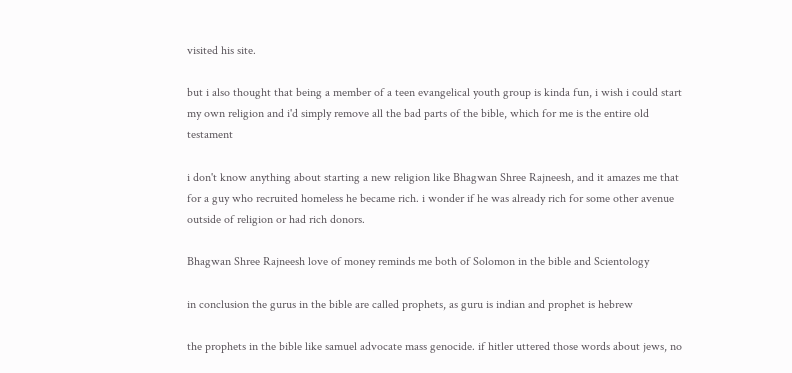visited his site.

but i also thought that being a member of a teen evangelical youth group is kinda fun, i wish i could start my own religion and i'd simply remove all the bad parts of the bible, which for me is the entire old testament

i don't know anything about starting a new religion like Bhagwan Shree Rajneesh, and it amazes me that for a guy who recruited homeless he became rich. i wonder if he was already rich for some other avenue outside of religion or had rich donors.

Bhagwan Shree Rajneesh love of money reminds me both of Solomon in the bible and Scientology

in conclusion the gurus in the bible are called prophets, as guru is indian and prophet is hebrew

the prophets in the bible like samuel advocate mass genocide. if hitler uttered those words about jews, no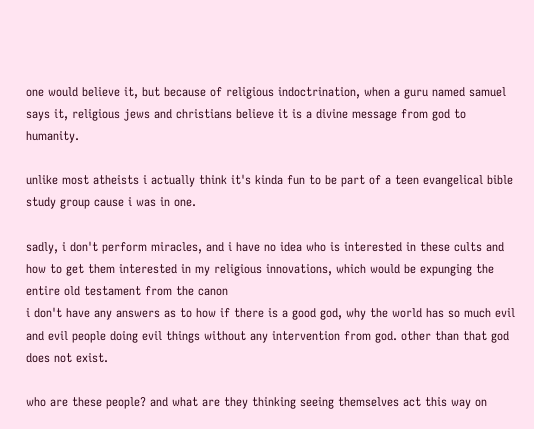one would believe it, but because of religious indoctrination, when a guru named samuel says it, religious jews and christians believe it is a divine message from god to humanity.

unlike most atheists i actually think it's kinda fun to be part of a teen evangelical bible study group cause i was in one.

sadly, i don't perform miracles, and i have no idea who is interested in these cults and how to get them interested in my religious innovations, which would be expunging the entire old testament from the canon
i don't have any answers as to how if there is a good god, why the world has so much evil and evil people doing evil things without any intervention from god. other than that god does not exist.

who are these people? and what are they thinking seeing themselves act this way on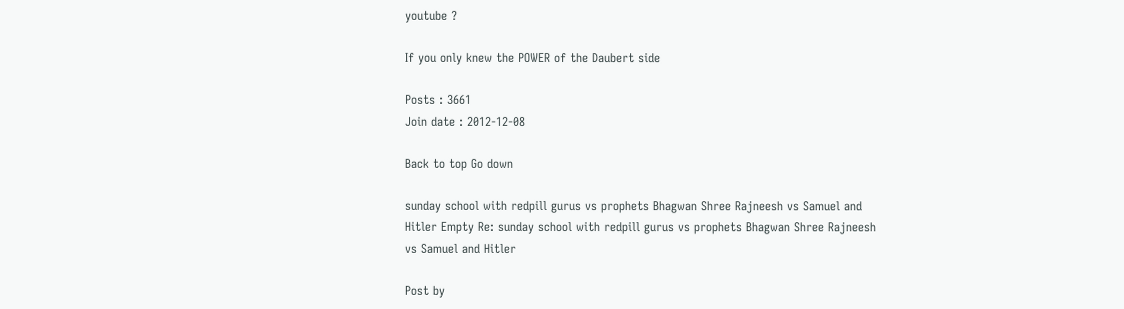youtube ?

If you only knew the POWER of the Daubert side

Posts : 3661
Join date : 2012-12-08

Back to top Go down

sunday school with redpill gurus vs prophets Bhagwan Shree Rajneesh vs Samuel and Hitler Empty Re: sunday school with redpill gurus vs prophets Bhagwan Shree Rajneesh vs Samuel and Hitler

Post by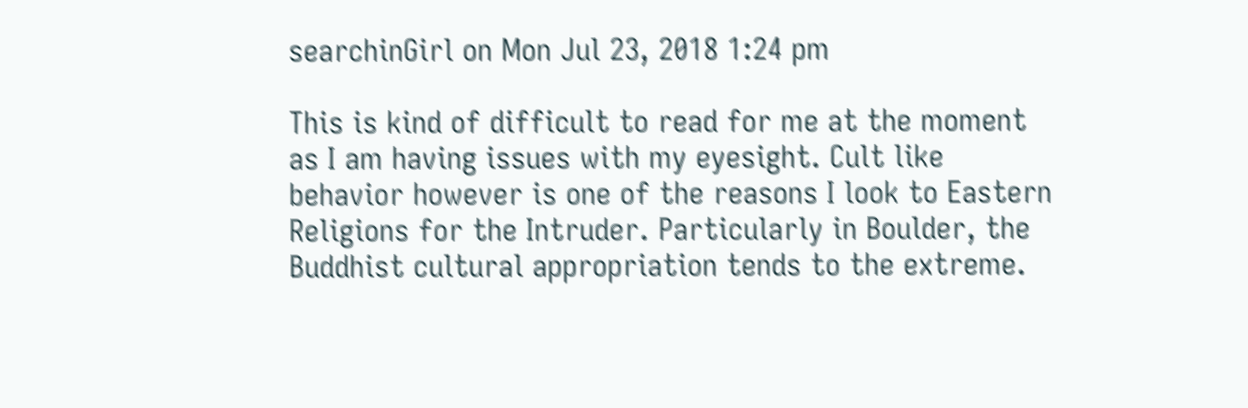searchinGirl on Mon Jul 23, 2018 1:24 pm

This is kind of difficult to read for me at the moment as I am having issues with my eyesight. Cult like behavior however is one of the reasons I look to Eastern Religions for the Intruder. Particularly in Boulder, the Buddhist cultural appropriation tends to the extreme.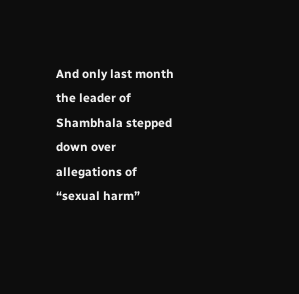And only last month the leader of Shambhala stepped down over allegations of “sexual harm”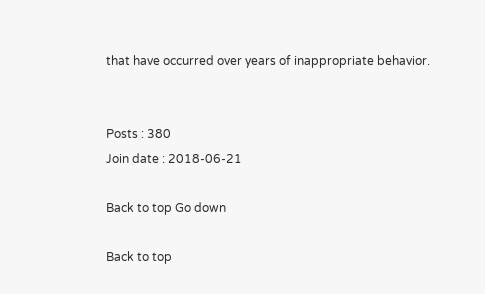that have occurred over years of inappropriate behavior.


Posts : 380
Join date : 2018-06-21

Back to top Go down

Back to top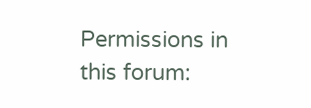Permissions in this forum: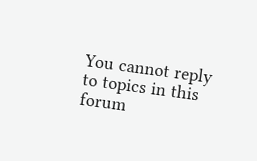You cannot reply to topics in this forum